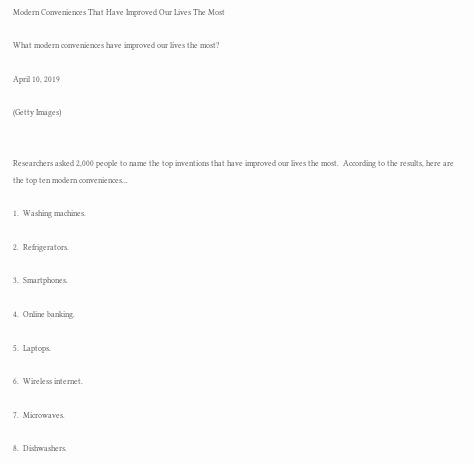Modern Conveniences That Have Improved Our Lives The Most

What modern conveniences have improved our lives the most?

April 10, 2019

(Getty Images)


Researchers asked 2,000 people to name the top inventions that have improved our lives the most.  According to the results, here are the top ten modern conveniences...

1.  Washing machines.

2.  Refrigerators.

3.  Smartphones.

4.  Online banking.

5.  Laptops.

6.  Wireless internet.

7.  Microwaves.

8.  Dishwashers.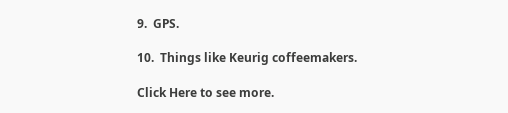9.  GPS.

10.  Things like Keurig coffeemakers.

Click Here to see more.